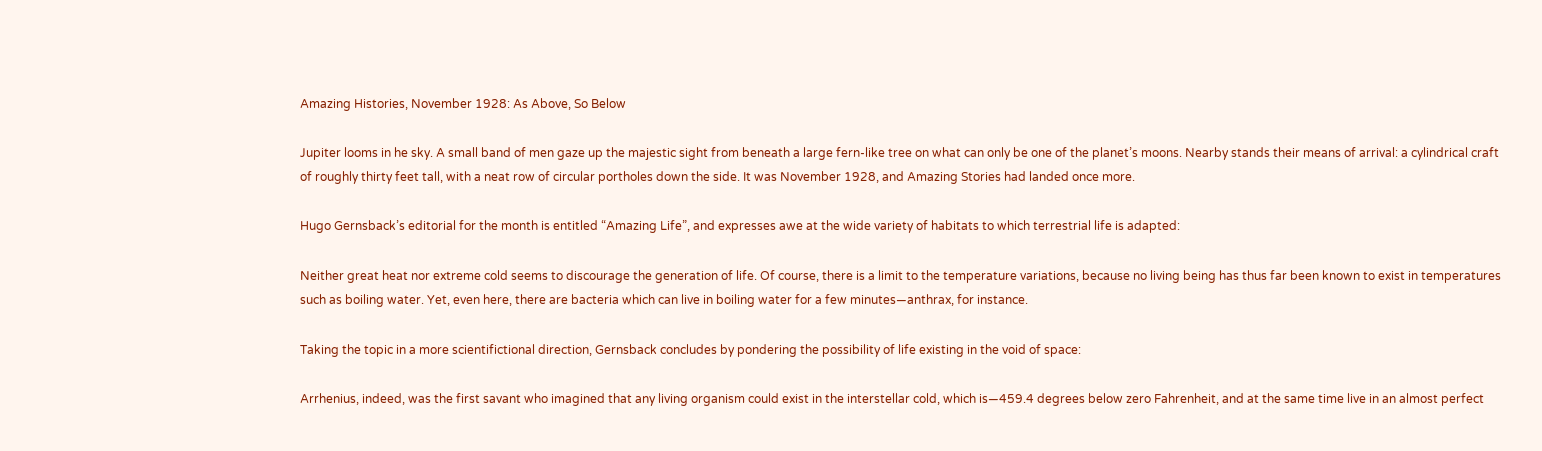Amazing Histories, November 1928: As Above, So Below

Jupiter looms in he sky. A small band of men gaze up the majestic sight from beneath a large fern-like tree on what can only be one of the planet’s moons. Nearby stands their means of arrival: a cylindrical craft of roughly thirty feet tall, with a neat row of circular portholes down the side. It was November 1928, and Amazing Stories had landed once more.

Hugo Gernsback’s editorial for the month is entitled “Amazing Life”, and expresses awe at the wide variety of habitats to which terrestrial life is adapted:

Neither great heat nor extreme cold seems to discourage the generation of life. Of course, there is a limit to the temperature variations, because no living being has thus far been known to exist in temperatures such as boiling water. Yet, even here, there are bacteria which can live in boiling water for a few minutes—anthrax, for instance.

Taking the topic in a more scientifictional direction, Gernsback concludes by pondering the possibility of life existing in the void of space:

Arrhenius, indeed, was the first savant who imagined that any living organism could exist in the interstellar cold, which is—459.4 degrees below zero Fahrenheit, and at the same time live in an almost perfect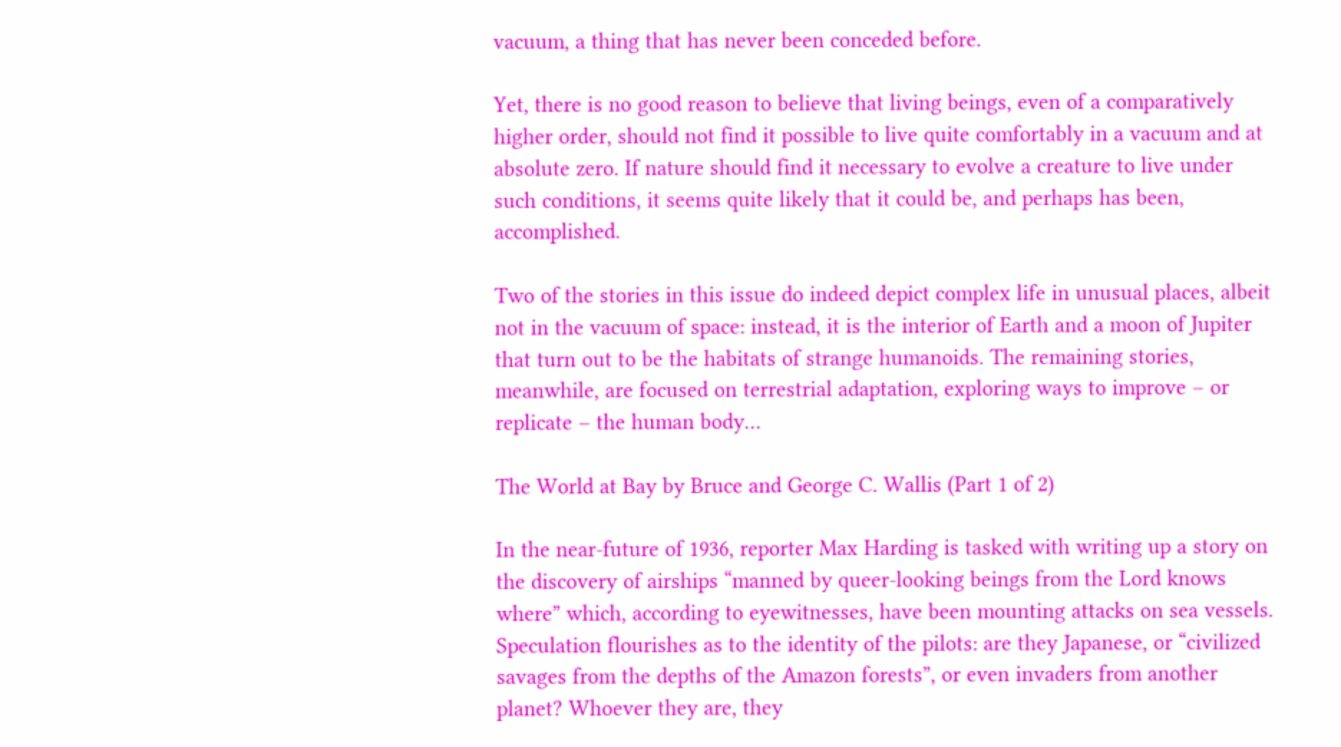vacuum, a thing that has never been conceded before.

Yet, there is no good reason to believe that living beings, even of a comparatively higher order, should not find it possible to live quite comfortably in a vacuum and at absolute zero. If nature should find it necessary to evolve a creature to live under such conditions, it seems quite likely that it could be, and perhaps has been, accomplished.

Two of the stories in this issue do indeed depict complex life in unusual places, albeit not in the vacuum of space: instead, it is the interior of Earth and a moon of Jupiter that turn out to be the habitats of strange humanoids. The remaining stories, meanwhile, are focused on terrestrial adaptation, exploring ways to improve – or replicate – the human body…

The World at Bay by Bruce and George C. Wallis (Part 1 of 2)

In the near-future of 1936, reporter Max Harding is tasked with writing up a story on the discovery of airships “manned by queer-looking beings from the Lord knows where” which, according to eyewitnesses, have been mounting attacks on sea vessels. Speculation flourishes as to the identity of the pilots: are they Japanese, or “civilized savages from the depths of the Amazon forests”, or even invaders from another planet? Whoever they are, they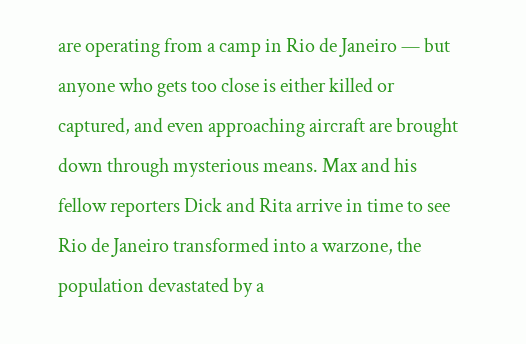are operating from a camp in Rio de Janeiro — but anyone who gets too close is either killed or captured, and even approaching aircraft are brought down through mysterious means. Max and his fellow reporters Dick and Rita arrive in time to see Rio de Janeiro transformed into a warzone, the population devastated by a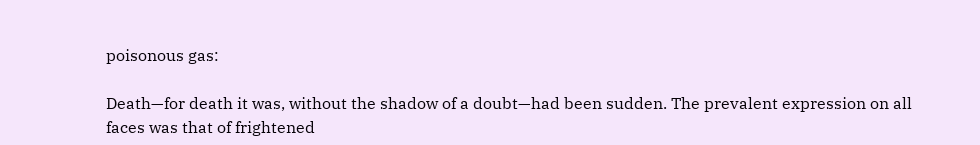poisonous gas:

Death—for death it was, without the shadow of a doubt—had been sudden. The prevalent expression on all faces was that of frightened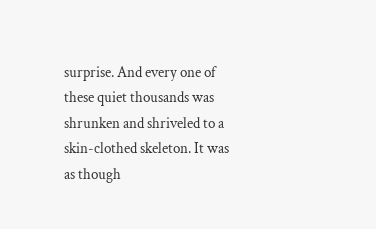surprise. And every one of these quiet thousands was shrunken and shriveled to a skin-clothed skeleton. It was as though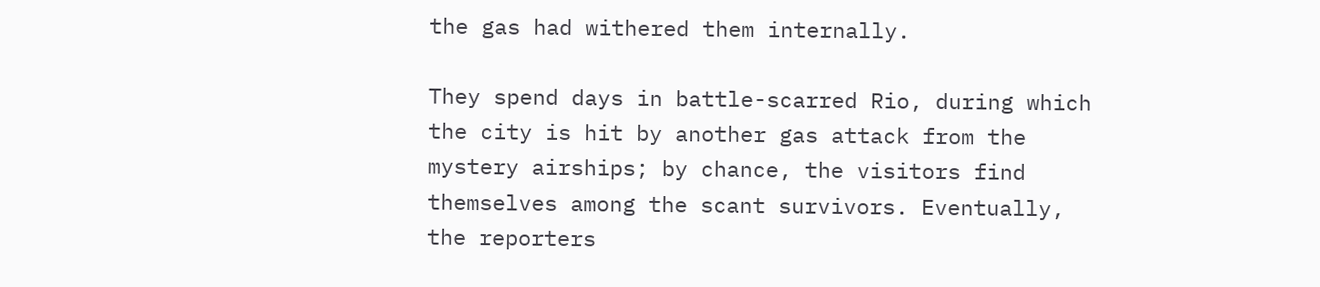the gas had withered them internally.

They spend days in battle-scarred Rio, during which the city is hit by another gas attack from the mystery airships; by chance, the visitors find themselves among the scant survivors. Eventually, the reporters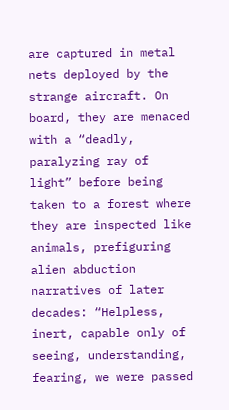are captured in metal nets deployed by the strange aircraft. On board, they are menaced with a “deadly, paralyzing ray of light” before being taken to a forest where they are inspected like animals, prefiguring alien abduction narratives of later decades: “Helpless, inert, capable only of seeing, understanding, fearing, we were passed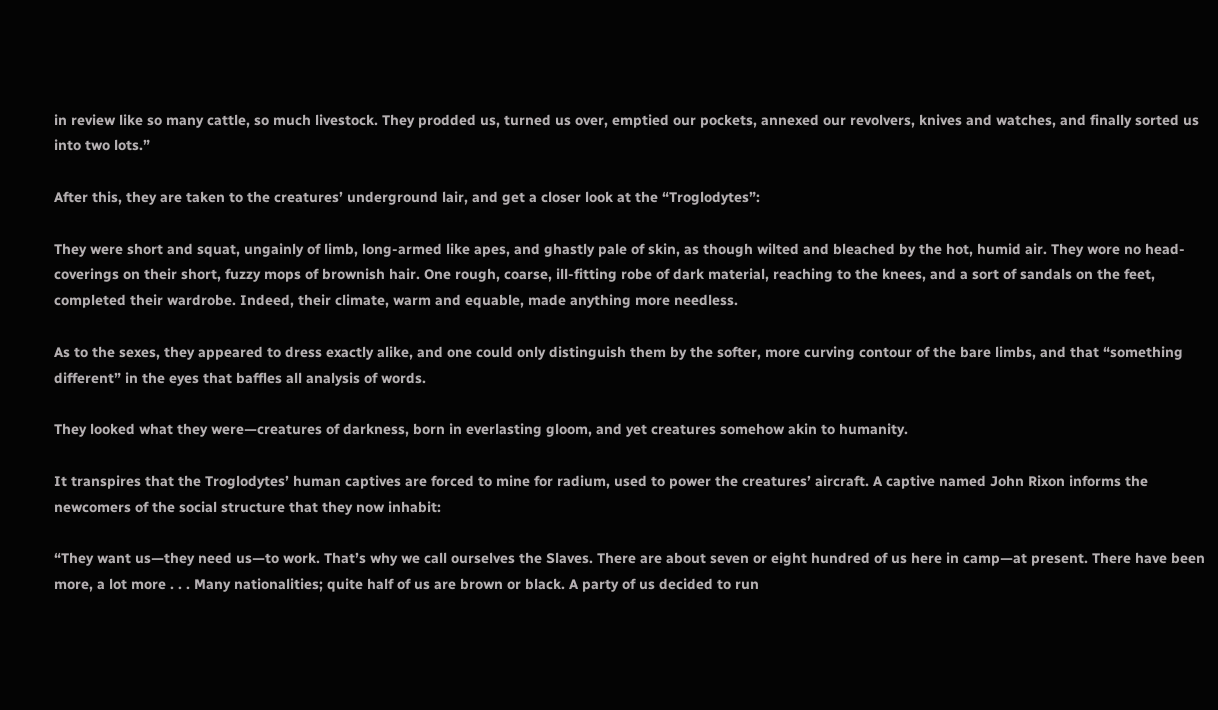in review like so many cattle, so much livestock. They prodded us, turned us over, emptied our pockets, annexed our revolvers, knives and watches, and finally sorted us into two lots.”

After this, they are taken to the creatures’ underground lair, and get a closer look at the “Troglodytes”:

They were short and squat, ungainly of limb, long-armed like apes, and ghastly pale of skin, as though wilted and bleached by the hot, humid air. They wore no head-coverings on their short, fuzzy mops of brownish hair. One rough, coarse, ill-fitting robe of dark material, reaching to the knees, and a sort of sandals on the feet, completed their wardrobe. Indeed, their climate, warm and equable, made anything more needless.

As to the sexes, they appeared to dress exactly alike, and one could only distinguish them by the softer, more curving contour of the bare limbs, and that “something different” in the eyes that baffles all analysis of words.

They looked what they were—creatures of darkness, born in everlasting gloom, and yet creatures somehow akin to humanity.

It transpires that the Troglodytes’ human captives are forced to mine for radium, used to power the creatures’ aircraft. A captive named John Rixon informs the newcomers of the social structure that they now inhabit:

“They want us—they need us—to work. That’s why we call ourselves the Slaves. There are about seven or eight hundred of us here in camp—at present. There have been more, a lot more . . . Many nationalities; quite half of us are brown or black. A party of us decided to run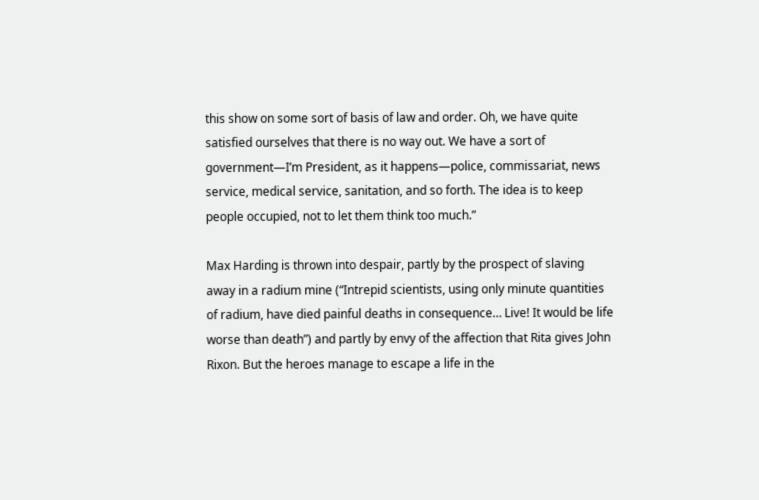this show on some sort of basis of law and order. Oh, we have quite satisfied ourselves that there is no way out. We have a sort of government—I’m President, as it happens—police, commissariat, news service, medical service, sanitation, and so forth. The idea is to keep people occupied, not to let them think too much.”

Max Harding is thrown into despair, partly by the prospect of slaving away in a radium mine (“Intrepid scientists, using only minute quantities of radium, have died painful deaths in consequence… Live! It would be life worse than death”) and partly by envy of the affection that Rita gives John Rixon. But the heroes manage to escape a life in the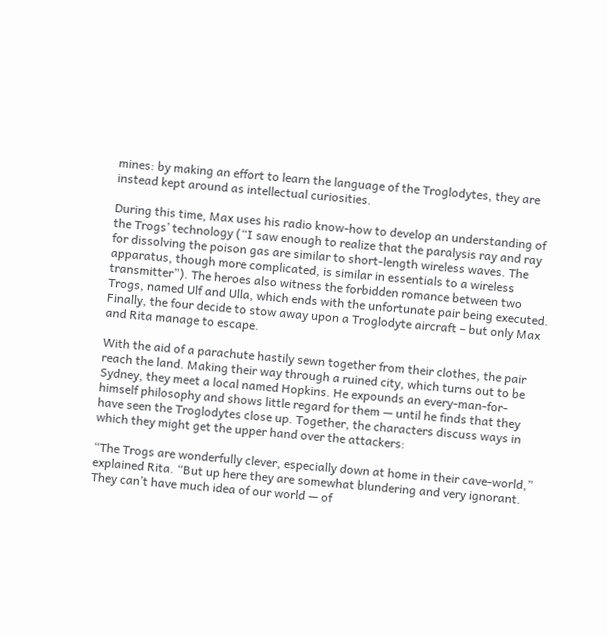mines: by making an effort to learn the language of the Troglodytes, they are instead kept around as intellectual curiosities.

During this time, Max uses his radio know-how to develop an understanding of the Trogs’ technology (“I saw enough to realize that the paralysis ray and ray for dissolving the poison gas are similar to short-length wireless waves. The apparatus, though more complicated, is similar in essentials to a wireless transmitter”). The heroes also witness the forbidden romance between two Trogs, named Ulf and Ulla, which ends with the unfortunate pair being executed. Finally, the four decide to stow away upon a Troglodyte aircraft – but only Max and Rita manage to escape.

With the aid of a parachute hastily sewn together from their clothes, the pair reach the land. Making their way through a ruined city, which turns out to be Sydney, they meet a local named Hopkins. He expounds an every-man-for-himself philosophy and shows little regard for them — until he finds that they have seen the Troglodytes close up. Together, the characters discuss ways in which they might get the upper hand over the attackers:

“The Trogs are wonderfully clever, especially down at home in their cave-world,” explained Rita. “But up here they are somewhat blundering and very ignorant. They can’t have much idea of our world — of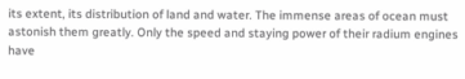its extent, its distribution of land and water. The immense areas of ocean must astonish them greatly. Only the speed and staying power of their radium engines have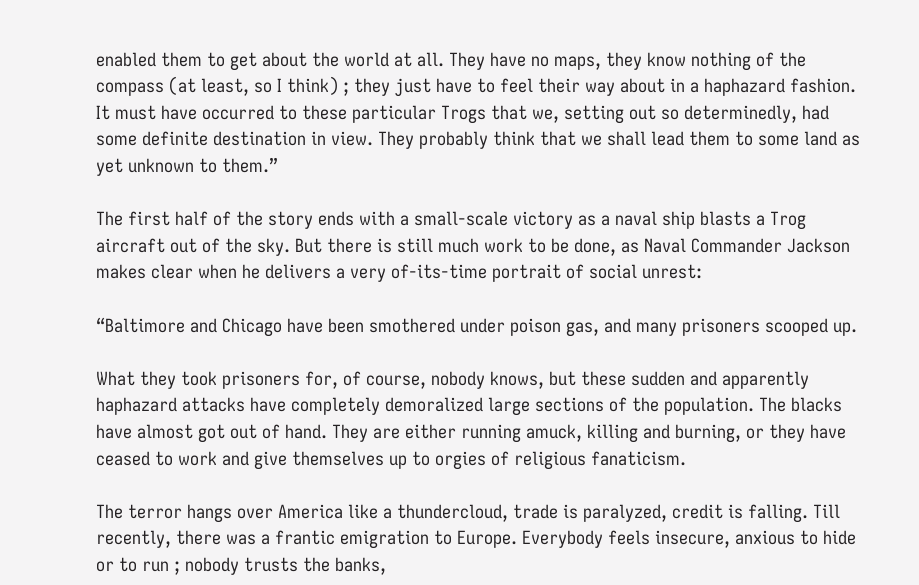enabled them to get about the world at all. They have no maps, they know nothing of the compass (at least, so I think) ; they just have to feel their way about in a haphazard fashion. It must have occurred to these particular Trogs that we, setting out so determinedly, had some definite destination in view. They probably think that we shall lead them to some land as yet unknown to them.”

The first half of the story ends with a small-scale victory as a naval ship blasts a Trog aircraft out of the sky. But there is still much work to be done, as Naval Commander Jackson makes clear when he delivers a very of-its-time portrait of social unrest:

“Baltimore and Chicago have been smothered under poison gas, and many prisoners scooped up.

What they took prisoners for, of course, nobody knows, but these sudden and apparently haphazard attacks have completely demoralized large sections of the population. The blacks have almost got out of hand. They are either running amuck, killing and burning, or they have ceased to work and give themselves up to orgies of religious fanaticism.

The terror hangs over America like a thundercloud, trade is paralyzed, credit is falling. Till recently, there was a frantic emigration to Europe. Everybody feels insecure, anxious to hide or to run ; nobody trusts the banks,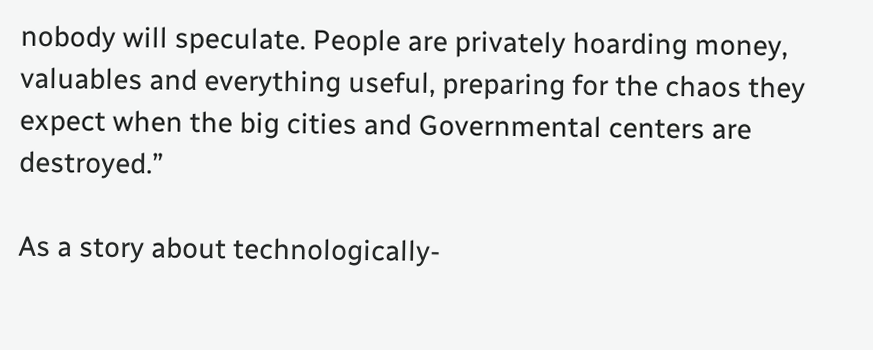nobody will speculate. People are privately hoarding money, valuables and everything useful, preparing for the chaos they expect when the big cities and Governmental centers are destroyed.”

As a story about technologically-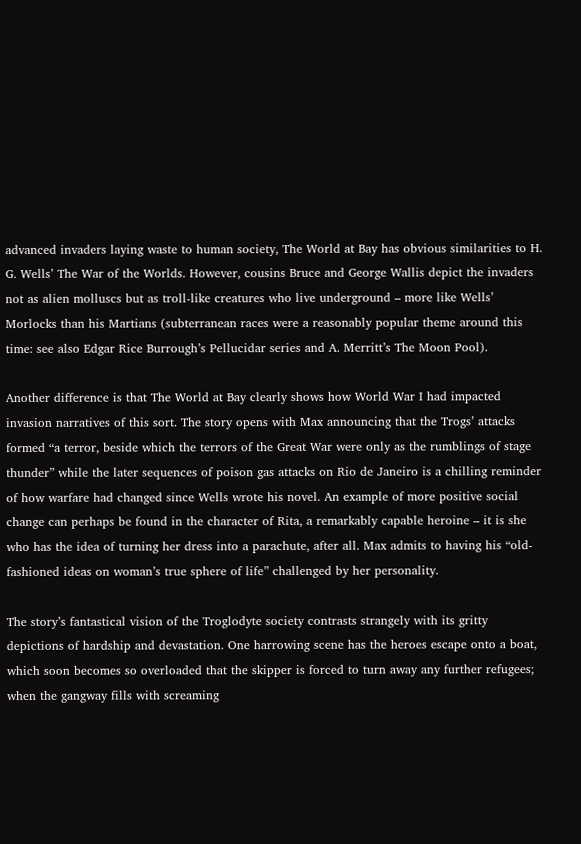advanced invaders laying waste to human society, The World at Bay has obvious similarities to H. G. Wells’ The War of the Worlds. However, cousins Bruce and George Wallis depict the invaders not as alien molluscs but as troll-like creatures who live underground – more like Wells’ Morlocks than his Martians (subterranean races were a reasonably popular theme around this time: see also Edgar Rice Burrough’s Pellucidar series and A. Merritt’s The Moon Pool).

Another difference is that The World at Bay clearly shows how World War I had impacted invasion narratives of this sort. The story opens with Max announcing that the Trogs’ attacks formed “a terror, beside which the terrors of the Great War were only as the rumblings of stage thunder” while the later sequences of poison gas attacks on Rio de Janeiro is a chilling reminder of how warfare had changed since Wells wrote his novel. An example of more positive social change can perhaps be found in the character of Rita, a remarkably capable heroine – it is she who has the idea of turning her dress into a parachute, after all. Max admits to having his “old-fashioned ideas on woman’s true sphere of life” challenged by her personality.

The story’s fantastical vision of the Troglodyte society contrasts strangely with its gritty depictions of hardship and devastation. One harrowing scene has the heroes escape onto a boat, which soon becomes so overloaded that the skipper is forced to turn away any further refugees; when the gangway fills with screaming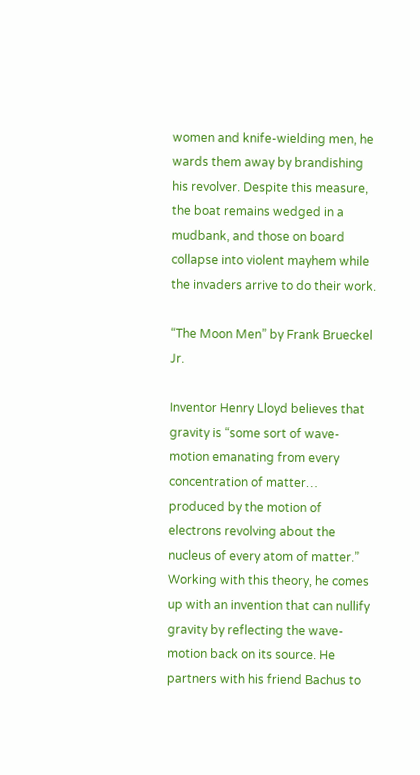women and knife-wielding men, he wards them away by brandishing his revolver. Despite this measure, the boat remains wedged in a mudbank, and those on board collapse into violent mayhem while the invaders arrive to do their work.

“The Moon Men” by Frank Brueckel Jr.

Inventor Henry Lloyd believes that gravity is “some sort of wave-motion emanating from every concentration of matter… produced by the motion of electrons revolving about the nucleus of every atom of matter.” Working with this theory, he comes up with an invention that can nullify gravity by reflecting the wave-motion back on its source. He partners with his friend Bachus to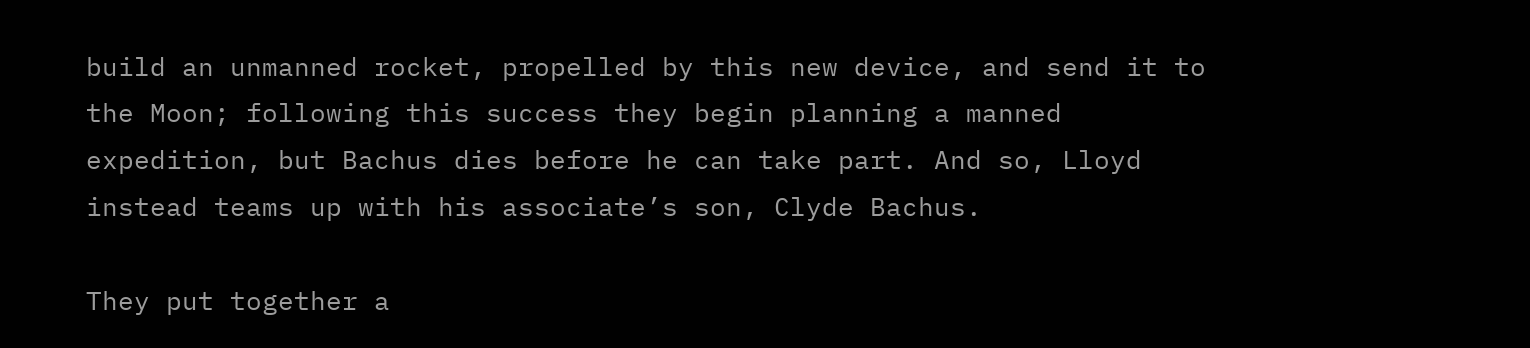build an unmanned rocket, propelled by this new device, and send it to the Moon; following this success they begin planning a manned expedition, but Bachus dies before he can take part. And so, Lloyd instead teams up with his associate’s son, Clyde Bachus.

They put together a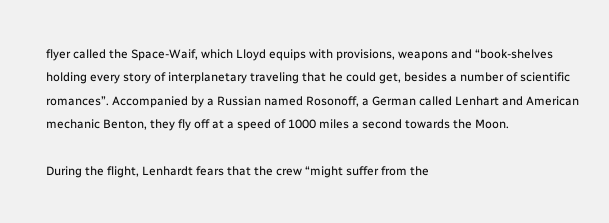flyer called the Space-Waif, which Lloyd equips with provisions, weapons and “book-shelves holding every story of interplanetary traveling that he could get, besides a number of scientific romances”. Accompanied by a Russian named Rosonoff, a German called Lenhart and American mechanic Benton, they fly off at a speed of 1000 miles a second towards the Moon.

During the flight, Lenhardt fears that the crew “might suffer from the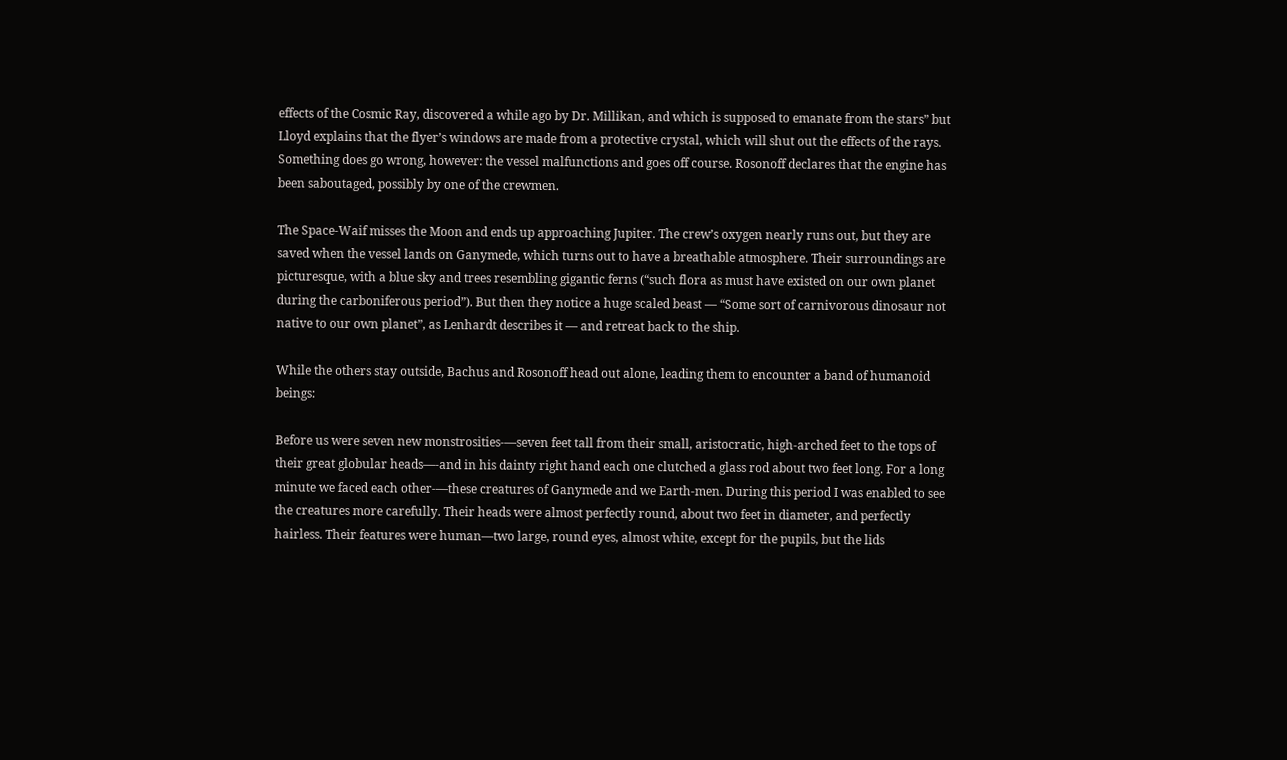effects of the Cosmic Ray, discovered a while ago by Dr. Millikan, and which is supposed to emanate from the stars” but Lloyd explains that the flyer’s windows are made from a protective crystal, which will shut out the effects of the rays. Something does go wrong, however: the vessel malfunctions and goes off course. Rosonoff declares that the engine has been saboutaged, possibly by one of the crewmen.

The Space-Waif misses the Moon and ends up approaching Jupiter. The crew’s oxygen nearly runs out, but they are saved when the vessel lands on Ganymede, which turns out to have a breathable atmosphere. Their surroundings are picturesque, with a blue sky and trees resembling gigantic ferns (“such flora as must have existed on our own planet during the carboniferous period”). But then they notice a huge scaled beast — “Some sort of carnivorous dinosaur not native to our own planet”, as Lenhardt describes it — and retreat back to the ship.

While the others stay outside, Bachus and Rosonoff head out alone, leading them to encounter a band of humanoid beings:

Before us were seven new monstrosities-—seven feet tall from their small, aristocratic, high-arched feet to the tops of their great globular heads—-and in his dainty right hand each one clutched a glass rod about two feet long. For a long minute we faced each other-—these creatures of Ganymede and we Earth-men. During this period I was enabled to see the creatures more carefully. Their heads were almost perfectly round, about two feet in diameter, and perfectly hairless. Their features were human—two large, round eyes, almost white, except for the pupils, but the lids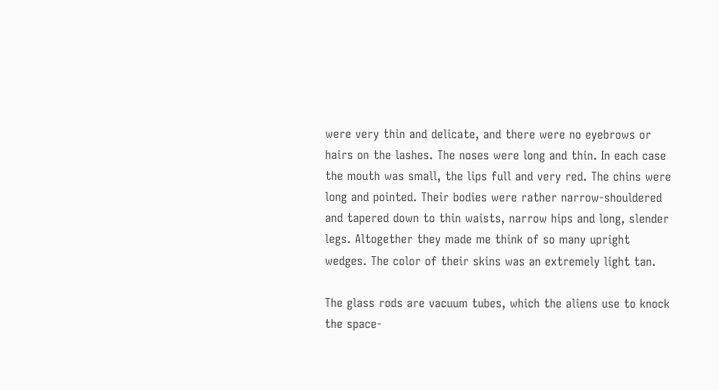were very thin and delicate, and there were no eyebrows or hairs on the lashes. The noses were long and thin. In each case the mouth was small, the lips full and very red. The chins were long and pointed. Their bodies were rather narrow-shouldered and tapered down to thin waists, narrow hips and long, slender legs. Altogether they made me think of so many upright wedges. The color of their skins was an extremely light tan.

The glass rods are vacuum tubes, which the aliens use to knock the space-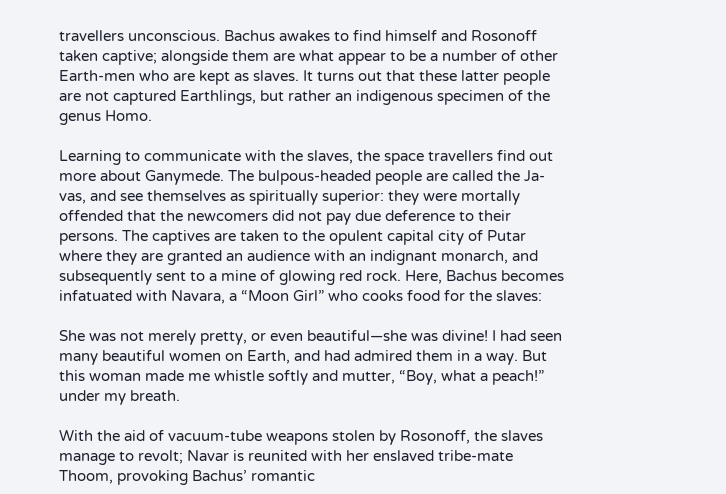travellers unconscious. Bachus awakes to find himself and Rosonoff taken captive; alongside them are what appear to be a number of other Earth-men who are kept as slaves. It turns out that these latter people are not captured Earthlings, but rather an indigenous specimen of the genus Homo.

Learning to communicate with the slaves, the space travellers find out more about Ganymede. The bulpous-headed people are called the Ja-vas, and see themselves as spiritually superior: they were mortally offended that the newcomers did not pay due deference to their persons. The captives are taken to the opulent capital city of Putar where they are granted an audience with an indignant monarch, and subsequently sent to a mine of glowing red rock. Here, Bachus becomes infatuated with Navara, a “Moon Girl” who cooks food for the slaves:

She was not merely pretty, or even beautiful—she was divine! I had seen many beautiful women on Earth, and had admired them in a way. But this woman made me whistle softly and mutter, “Boy, what a peach!” under my breath.

With the aid of vacuum-tube weapons stolen by Rosonoff, the slaves manage to revolt; Navar is reunited with her enslaved tribe-mate Thoom, provoking Bachus’ romantic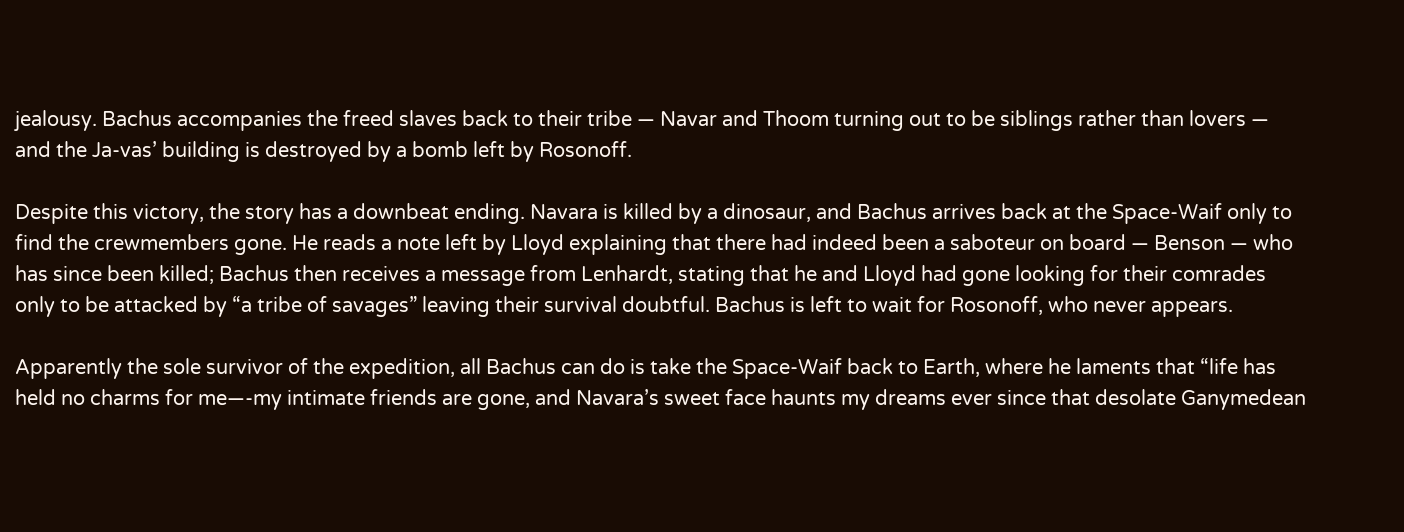jealousy. Bachus accompanies the freed slaves back to their tribe — Navar and Thoom turning out to be siblings rather than lovers — and the Ja-vas’ building is destroyed by a bomb left by Rosonoff.

Despite this victory, the story has a downbeat ending. Navara is killed by a dinosaur, and Bachus arrives back at the Space-Waif only to find the crewmembers gone. He reads a note left by Lloyd explaining that there had indeed been a saboteur on board — Benson — who has since been killed; Bachus then receives a message from Lenhardt, stating that he and Lloyd had gone looking for their comrades only to be attacked by “a tribe of savages” leaving their survival doubtful. Bachus is left to wait for Rosonoff, who never appears.

Apparently the sole survivor of the expedition, all Bachus can do is take the Space-Waif back to Earth, where he laments that “life has held no charms for me—-my intimate friends are gone, and Navara’s sweet face haunts my dreams ever since that desolate Ganymedean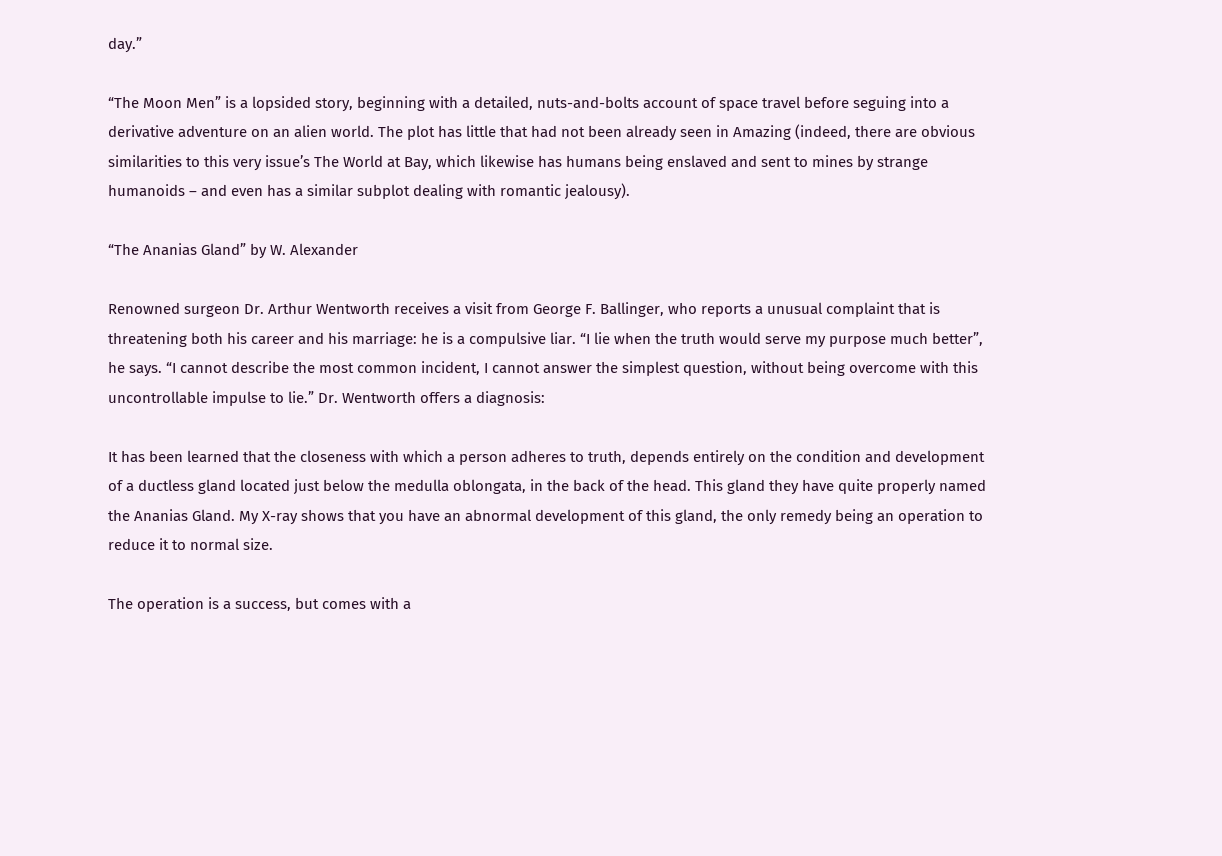day.”

“The Moon Men” is a lopsided story, beginning with a detailed, nuts-and-bolts account of space travel before seguing into a derivative adventure on an alien world. The plot has little that had not been already seen in Amazing (indeed, there are obvious similarities to this very issue’s The World at Bay, which likewise has humans being enslaved and sent to mines by strange humanoids – and even has a similar subplot dealing with romantic jealousy).

“The Ananias Gland” by W. Alexander

Renowned surgeon Dr. Arthur Wentworth receives a visit from George F. Ballinger, who reports a unusual complaint that is threatening both his career and his marriage: he is a compulsive liar. “I lie when the truth would serve my purpose much better”, he says. “I cannot describe the most common incident, I cannot answer the simplest question, without being overcome with this uncontrollable impulse to lie.” Dr. Wentworth offers a diagnosis:

It has been learned that the closeness with which a person adheres to truth, depends entirely on the condition and development of a ductless gland located just below the medulla oblongata, in the back of the head. This gland they have quite properly named the Ananias Gland. My X-ray shows that you have an abnormal development of this gland, the only remedy being an operation to reduce it to normal size.

The operation is a success, but comes with a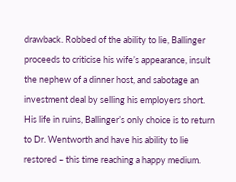drawback. Robbed of the ability to lie, Ballinger proceeds to criticise his wife’s appearance, insult the nephew of a dinner host, and sabotage an investment deal by selling his employers short. His life in ruins, Ballinger’s only choice is to return to Dr. Wentworth and have his ability to lie restored – this time reaching a happy medium.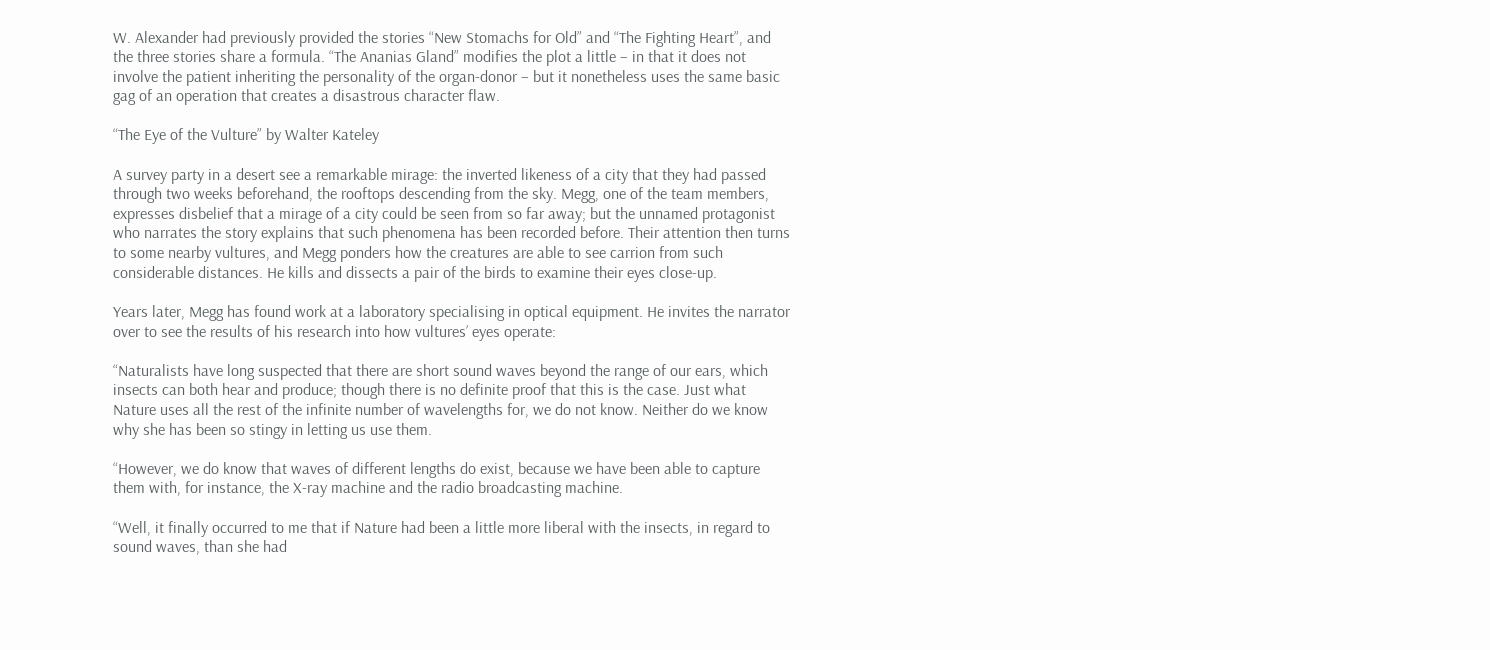W. Alexander had previously provided the stories “New Stomachs for Old” and “The Fighting Heart”, and the three stories share a formula. “The Ananias Gland” modifies the plot a little – in that it does not involve the patient inheriting the personality of the organ-donor – but it nonetheless uses the same basic gag of an operation that creates a disastrous character flaw.

“The Eye of the Vulture” by Walter Kateley

A survey party in a desert see a remarkable mirage: the inverted likeness of a city that they had passed through two weeks beforehand, the rooftops descending from the sky. Megg, one of the team members, expresses disbelief that a mirage of a city could be seen from so far away; but the unnamed protagonist who narrates the story explains that such phenomena has been recorded before. Their attention then turns to some nearby vultures, and Megg ponders how the creatures are able to see carrion from such considerable distances. He kills and dissects a pair of the birds to examine their eyes close-up.

Years later, Megg has found work at a laboratory specialising in optical equipment. He invites the narrator over to see the results of his research into how vultures’ eyes operate:

“Naturalists have long suspected that there are short sound waves beyond the range of our ears, which insects can both hear and produce; though there is no definite proof that this is the case. Just what Nature uses all the rest of the infinite number of wavelengths for, we do not know. Neither do we know why she has been so stingy in letting us use them.

“However, we do know that waves of different lengths do exist, because we have been able to capture them with, for instance, the X-ray machine and the radio broadcasting machine.

“Well, it finally occurred to me that if Nature had been a little more liberal with the insects, in regard to sound waves, than she had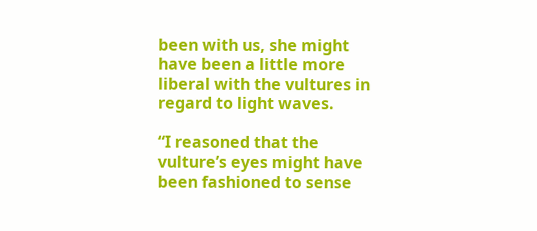been with us, she might have been a little more liberal with the vultures in regard to light waves.

“I reasoned that the vulture’s eyes might have been fashioned to sense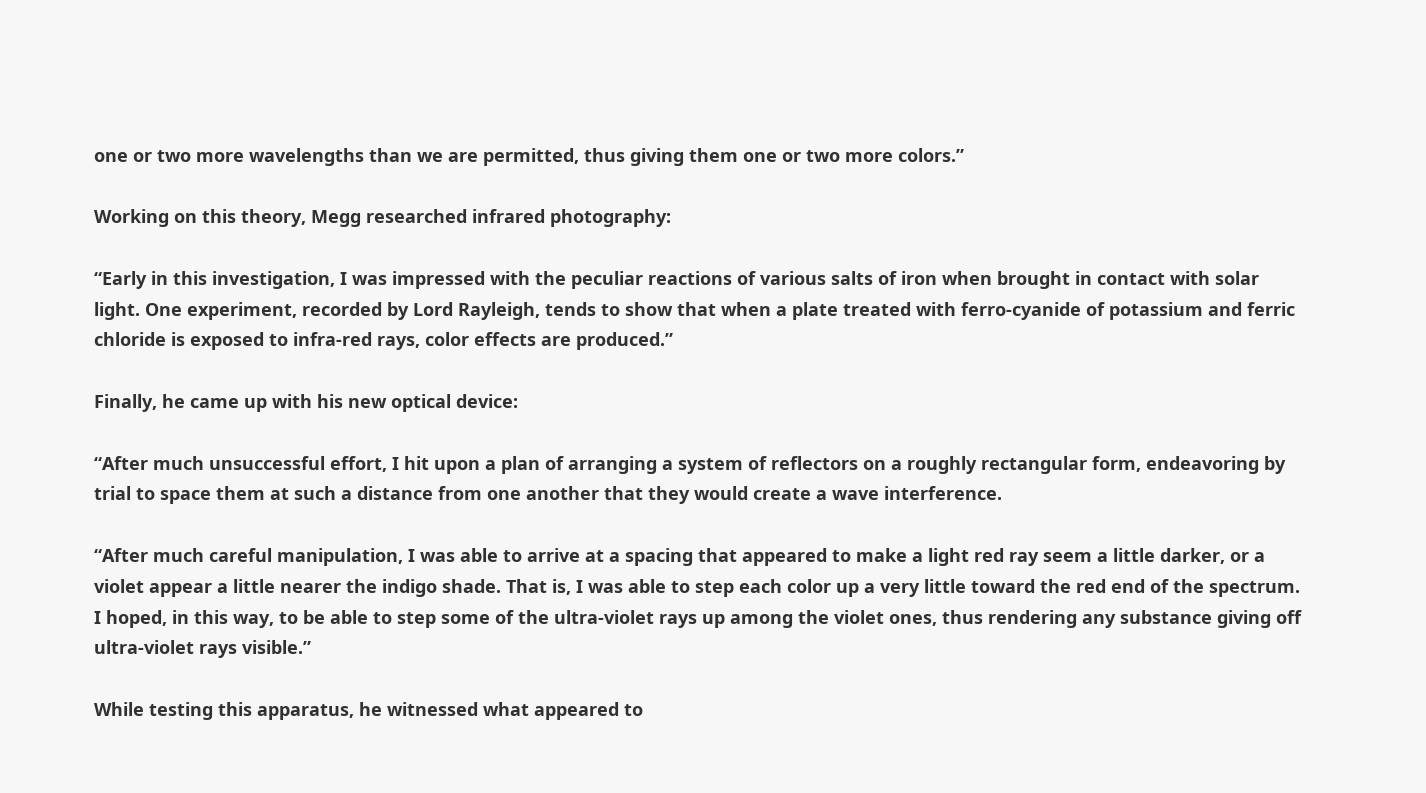one or two more wavelengths than we are permitted, thus giving them one or two more colors.”

Working on this theory, Megg researched infrared photography:

“Early in this investigation, I was impressed with the peculiar reactions of various salts of iron when brought in contact with solar light. One experiment, recorded by Lord Rayleigh, tends to show that when a plate treated with ferro-cyanide of potassium and ferric chloride is exposed to infra-red rays, color effects are produced.”

Finally, he came up with his new optical device:

“After much unsuccessful effort, I hit upon a plan of arranging a system of reflectors on a roughly rectangular form, endeavoring by trial to space them at such a distance from one another that they would create a wave interference.

“After much careful manipulation, I was able to arrive at a spacing that appeared to make a light red ray seem a little darker, or a violet appear a little nearer the indigo shade. That is, I was able to step each color up a very little toward the red end of the spectrum. I hoped, in this way, to be able to step some of the ultra-violet rays up among the violet ones, thus rendering any substance giving off ultra-violet rays visible.”

While testing this apparatus, he witnessed what appeared to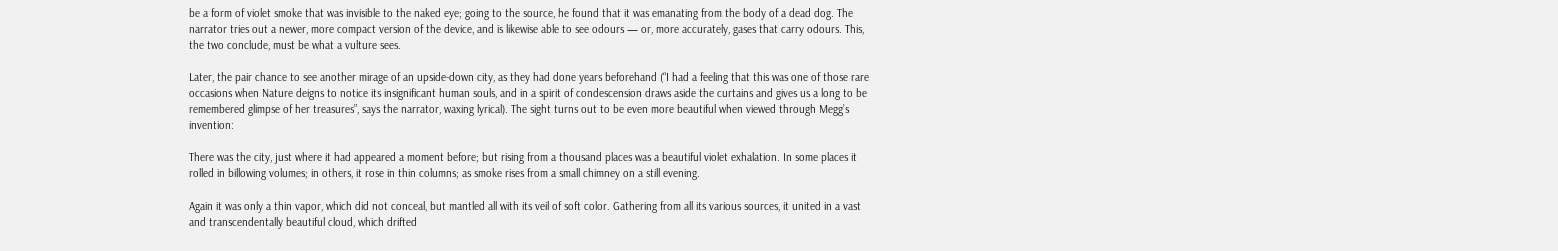be a form of violet smoke that was invisible to the naked eye; going to the source, he found that it was emanating from the body of a dead dog. The narrator tries out a newer, more compact version of the device, and is likewise able to see odours — or, more accurately, gases that carry odours. This, the two conclude, must be what a vulture sees.

Later, the pair chance to see another mirage of an upside-down city, as they had done years beforehand (“I had a feeling that this was one of those rare occasions when Nature deigns to notice its insignificant human souls, and in a spirit of condescension draws aside the curtains and gives us a long to be remembered glimpse of her treasures”, says the narrator, waxing lyrical). The sight turns out to be even more beautiful when viewed through Megg’s invention:

There was the city, just where it had appeared a moment before; but rising from a thousand places was a beautiful violet exhalation. In some places it rolled in billowing volumes; in others, it rose in thin columns; as smoke rises from a small chimney on a still evening.

Again it was only a thin vapor, which did not conceal, but mantled all with its veil of soft color. Gathering from all its various sources, it united in a vast and transcendentally beautiful cloud, which drifted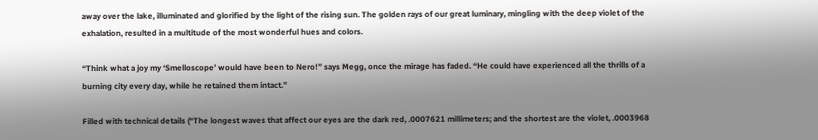away over the lake, illuminated and glorified by the light of the rising sun. The golden rays of our great luminary, mingling with the deep violet of the exhalation, resulted in a multitude of the most wonderful hues and colors.

“Think what a joy my ‘Smelloscope’ would have been to Nero!” says Megg, once the mirage has faded. “He could have experienced all the thrills of a burning city every day, while he retained them intact.”

Filled with technical details (“The longest waves that affect our eyes are the dark red, .0007621 millimeters; and the shortest are the violet, .0003968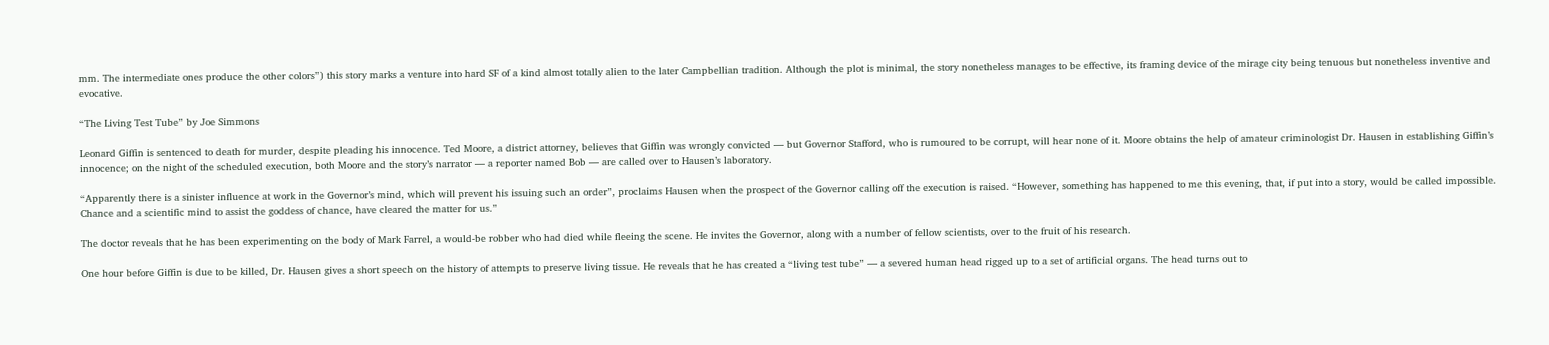mm. The intermediate ones produce the other colors”) this story marks a venture into hard SF of a kind almost totally alien to the later Campbellian tradition. Although the plot is minimal, the story nonetheless manages to be effective, its framing device of the mirage city being tenuous but nonetheless inventive and evocative.

“The Living Test Tube” by Joe Simmons

Leonard Giffin is sentenced to death for murder, despite pleading his innocence. Ted Moore, a district attorney, believes that Giffin was wrongly convicted — but Governor Stafford, who is rumoured to be corrupt, will hear none of it. Moore obtains the help of amateur criminologist Dr. Hausen in establishing Giffin’s innocence; on the night of the scheduled execution, both Moore and the story’s narrator — a reporter named Bob — are called over to Hausen’s laboratory.

“Apparently there is a sinister influence at work in the Governor’s mind, which will prevent his issuing such an order”, proclaims Hausen when the prospect of the Governor calling off the execution is raised. “However, something has happened to me this evening, that, if put into a story, would be called impossible. Chance and a scientific mind to assist the goddess of chance, have cleared the matter for us.”

The doctor reveals that he has been experimenting on the body of Mark Farrel, a would-be robber who had died while fleeing the scene. He invites the Governor, along with a number of fellow scientists, over to the fruit of his research.

One hour before Giffin is due to be killed, Dr. Hausen gives a short speech on the history of attempts to preserve living tissue. He reveals that he has created a “living test tube” — a severed human head rigged up to a set of artificial organs. The head turns out to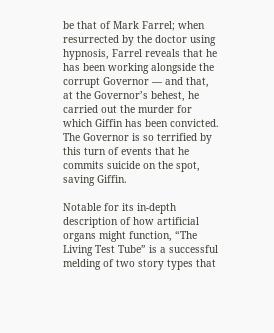be that of Mark Farrel; when resurrected by the doctor using hypnosis, Farrel reveals that he has been working alongside the corrupt Governor — and that, at the Governor’s behest, he carried out the murder for which Giffin has been convicted. The Governor is so terrified by this turn of events that he commits suicide on the spot, saving Giffin.

Notable for its in-depth description of how artificial organs might function, “The Living Test Tube” is a successful melding of two story types that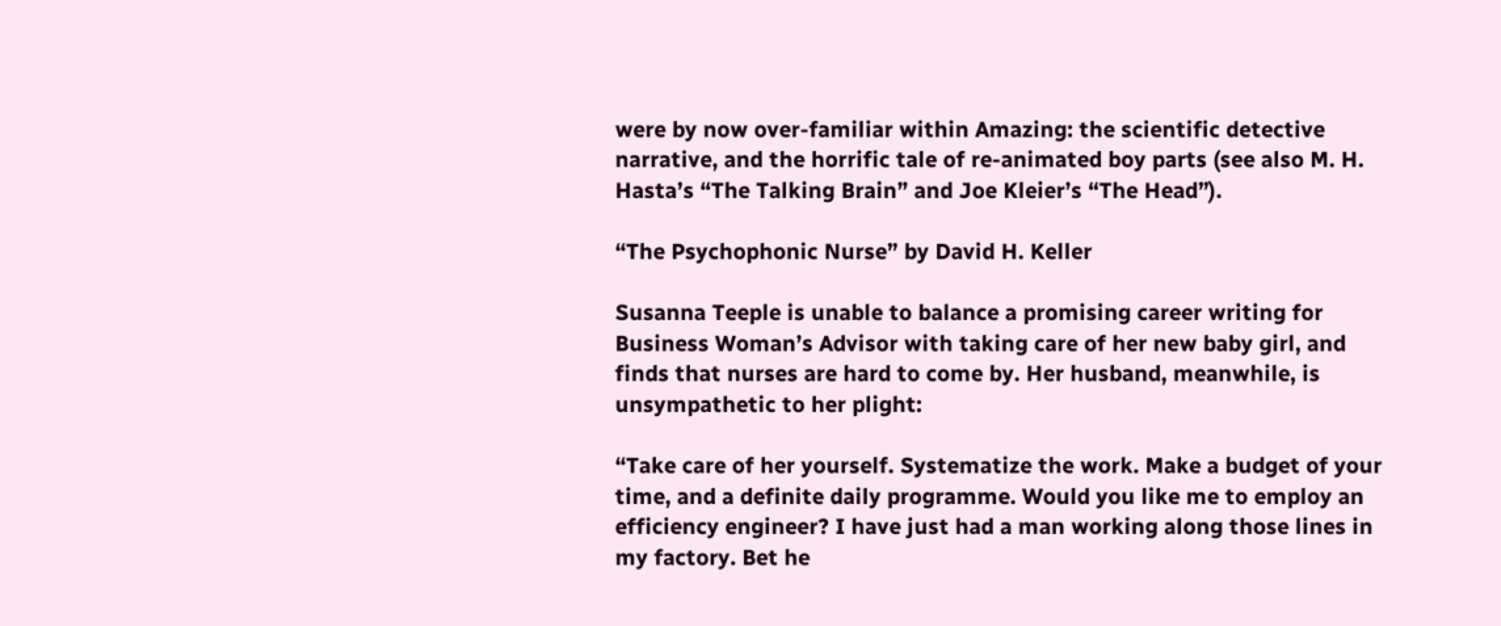were by now over-familiar within Amazing: the scientific detective narrative, and the horrific tale of re-animated boy parts (see also M. H. Hasta’s “The Talking Brain” and Joe Kleier’s “The Head”).

“The Psychophonic Nurse” by David H. Keller

Susanna Teeple is unable to balance a promising career writing for Business Woman’s Advisor with taking care of her new baby girl, and finds that nurses are hard to come by. Her husband, meanwhile, is unsympathetic to her plight:

“Take care of her yourself. Systematize the work. Make a budget of your time, and a definite daily programme. Would you like me to employ an efficiency engineer? I have just had a man working along those lines in my factory. Bet he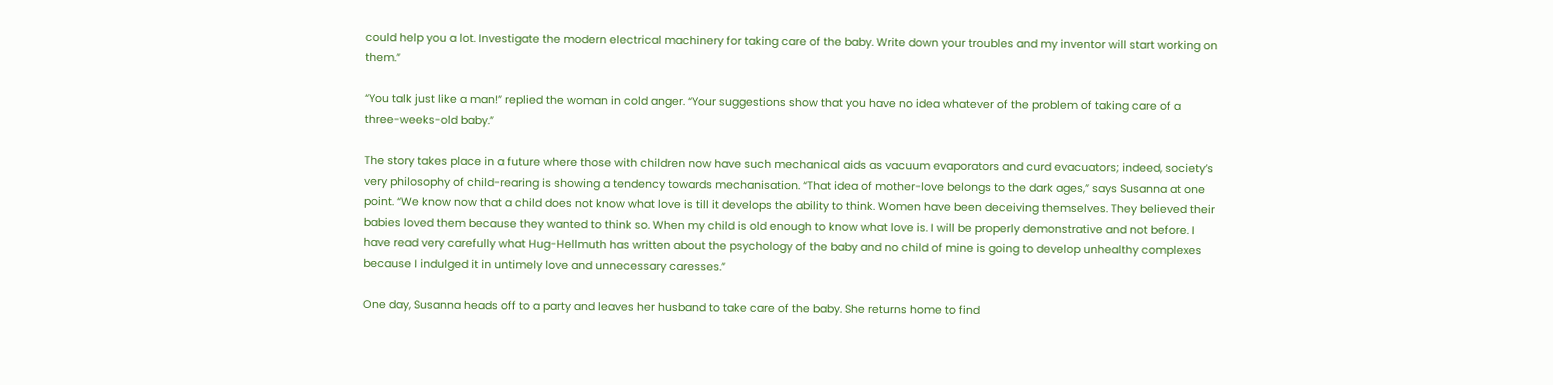could help you a lot. Investigate the modern electrical machinery for taking care of the baby. Write down your troubles and my inventor will start working on them.”

“You talk just like a man!” replied the woman in cold anger. “Your suggestions show that you have no idea whatever of the problem of taking care of a three-weeks-old baby.”

The story takes place in a future where those with children now have such mechanical aids as vacuum evaporators and curd evacuators; indeed, society’s very philosophy of child-rearing is showing a tendency towards mechanisation. “That idea of mother-love belongs to the dark ages,” says Susanna at one point. “We know now that a child does not know what love is till it develops the ability to think. Women have been deceiving themselves. They believed their babies loved them because they wanted to think so. When my child is old enough to know what love is. I will be properly demonstrative and not before. I have read very carefully what Hug-Hellmuth has written about the psychology of the baby and no child of mine is going to develop unhealthy complexes because I indulged it in untimely love and unnecessary caresses.”

One day, Susanna heads off to a party and leaves her husband to take care of the baby. She returns home to find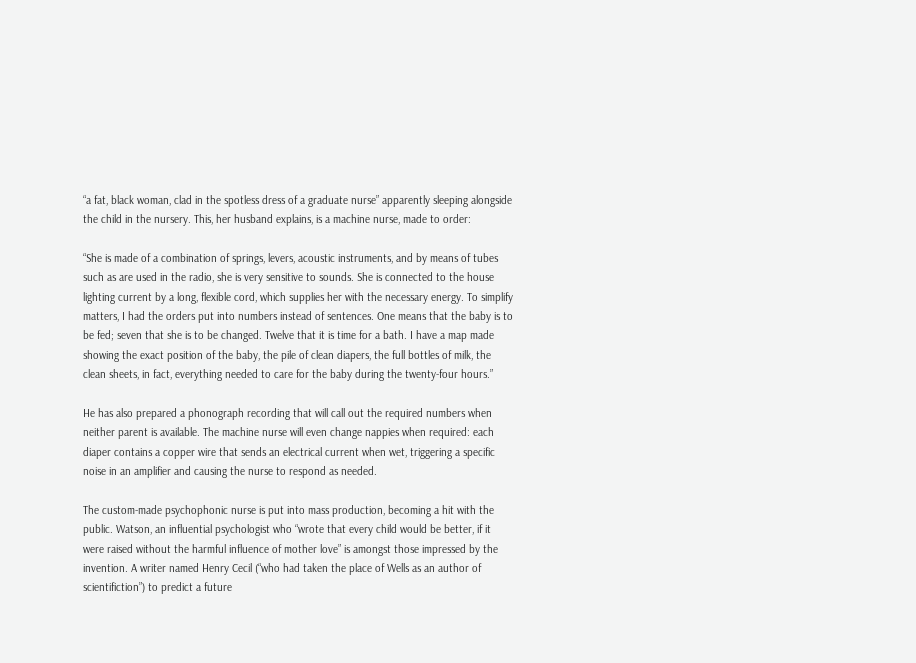“a fat, black woman, clad in the spotless dress of a graduate nurse” apparently sleeping alongside the child in the nursery. This, her husband explains, is a machine nurse, made to order:

“She is made of a combination of springs, levers, acoustic instruments, and by means of tubes such as are used in the radio, she is very sensitive to sounds. She is connected to the house lighting current by a long, flexible cord, which supplies her with the necessary energy. To simplify matters, I had the orders put into numbers instead of sentences. One means that the baby is to be fed; seven that she is to be changed. Twelve that it is time for a bath. I have a map made showing the exact position of the baby, the pile of clean diapers, the full bottles of milk, the clean sheets, in fact, everything needed to care for the baby during the twenty-four hours.”

He has also prepared a phonograph recording that will call out the required numbers when neither parent is available. The machine nurse will even change nappies when required: each diaper contains a copper wire that sends an electrical current when wet, triggering a specific noise in an amplifier and causing the nurse to respond as needed.

The custom-made psychophonic nurse is put into mass production, becoming a hit with the public. Watson, an influential psychologist who “wrote that every child would be better, if it were raised without the harmful influence of mother love” is amongst those impressed by the invention. A writer named Henry Cecil (“who had taken the place of Wells as an author of scientifiction”) to predict a future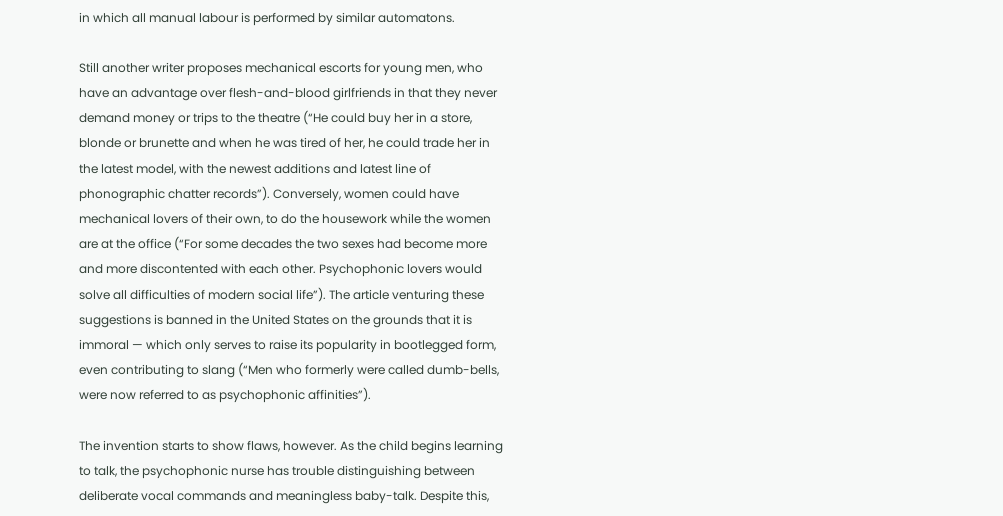in which all manual labour is performed by similar automatons.

Still another writer proposes mechanical escorts for young men, who have an advantage over flesh-and-blood girlfriends in that they never demand money or trips to the theatre (“He could buy her in a store, blonde or brunette and when he was tired of her, he could trade her in the latest model, with the newest additions and latest line of phonographic chatter records”). Conversely, women could have mechanical lovers of their own, to do the housework while the women are at the office (“For some decades the two sexes had become more and more discontented with each other. Psychophonic lovers would solve all difficulties of modern social life”). The article venturing these suggestions is banned in the United States on the grounds that it is immoral — which only serves to raise its popularity in bootlegged form, even contributing to slang (“Men who formerly were called dumb-bells, were now referred to as psychophonic affinities”).

The invention starts to show flaws, however. As the child begins learning to talk, the psychophonic nurse has trouble distinguishing between deliberate vocal commands and meaningless baby-talk. Despite this,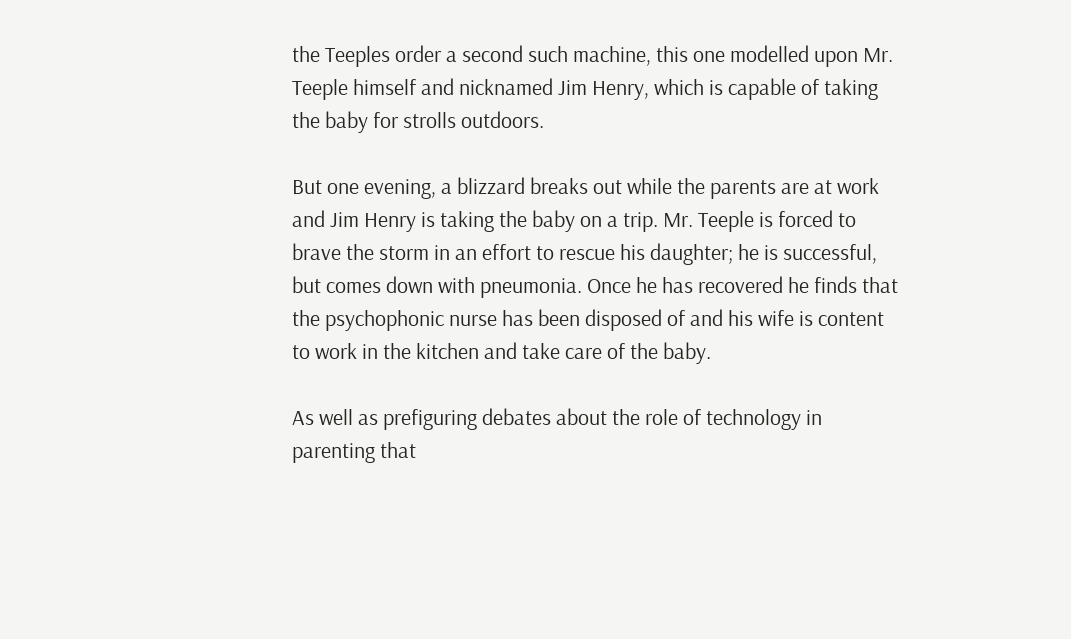the Teeples order a second such machine, this one modelled upon Mr. Teeple himself and nicknamed Jim Henry, which is capable of taking the baby for strolls outdoors.

But one evening, a blizzard breaks out while the parents are at work and Jim Henry is taking the baby on a trip. Mr. Teeple is forced to brave the storm in an effort to rescue his daughter; he is successful, but comes down with pneumonia. Once he has recovered he finds that the psychophonic nurse has been disposed of and his wife is content to work in the kitchen and take care of the baby.

As well as prefiguring debates about the role of technology in parenting that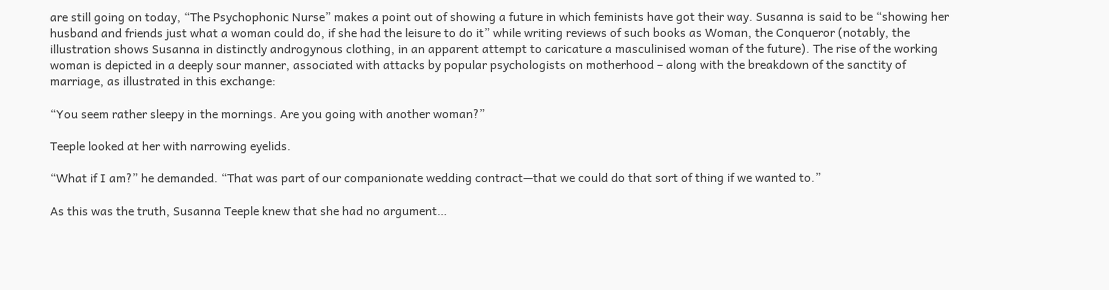are still going on today, “The Psychophonic Nurse” makes a point out of showing a future in which feminists have got their way. Susanna is said to be “showing her husband and friends just what a woman could do, if she had the leisure to do it” while writing reviews of such books as Woman, the Conqueror (notably, the illustration shows Susanna in distinctly androgynous clothing, in an apparent attempt to caricature a masculinised woman of the future). The rise of the working woman is depicted in a deeply sour manner, associated with attacks by popular psychologists on motherhood – along with the breakdown of the sanctity of marriage, as illustrated in this exchange:

“You seem rather sleepy in the mornings. Are you going with another woman?”

Teeple looked at her with narrowing eyelids.

“What if I am?” he demanded. “That was part of our companionate wedding contract—that we could do that sort of thing if we wanted to.”

As this was the truth, Susanna Teeple knew that she had no argument…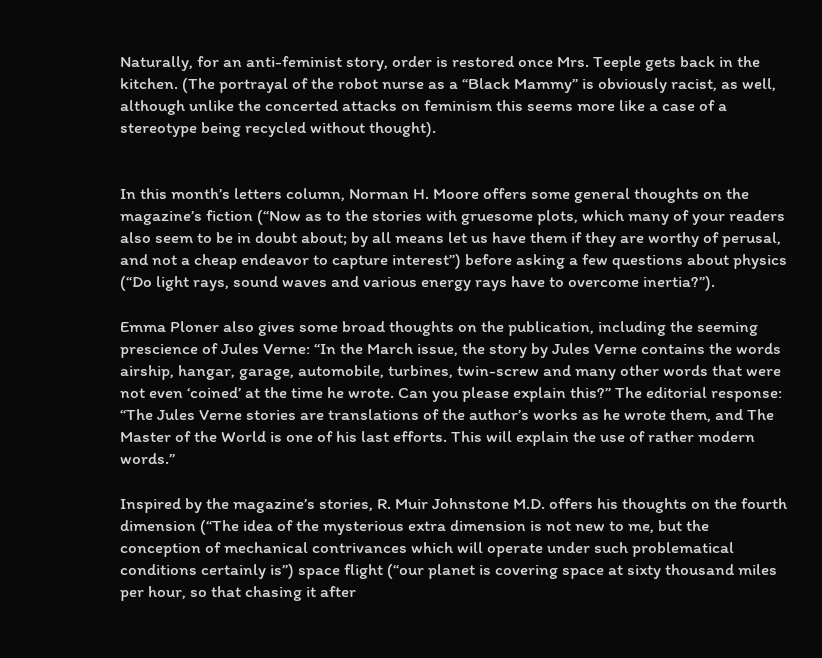Naturally, for an anti-feminist story, order is restored once Mrs. Teeple gets back in the kitchen. (The portrayal of the robot nurse as a “Black Mammy” is obviously racist, as well, although unlike the concerted attacks on feminism this seems more like a case of a stereotype being recycled without thought).


In this month’s letters column, Norman H. Moore offers some general thoughts on the magazine’s fiction (“Now as to the stories with gruesome plots, which many of your readers also seem to be in doubt about; by all means let us have them if they are worthy of perusal, and not a cheap endeavor to capture interest”) before asking a few questions about physics (“Do light rays, sound waves and various energy rays have to overcome inertia?”).

Emma Ploner also gives some broad thoughts on the publication, including the seeming prescience of Jules Verne: “In the March issue, the story by Jules Verne contains the words airship, hangar, garage, automobile, turbines, twin-screw and many other words that were not even ‘coined’ at the time he wrote. Can you please explain this?” The editorial response: “The Jules Verne stories are translations of the author’s works as he wrote them, and The Master of the World is one of his last efforts. This will explain the use of rather modern words.”

Inspired by the magazine’s stories, R. Muir Johnstone M.D. offers his thoughts on the fourth dimension (“The idea of the mysterious extra dimension is not new to me, but the conception of mechanical contrivances which will operate under such problematical conditions certainly is”) space flight (“our planet is covering space at sixty thousand miles per hour, so that chasing it after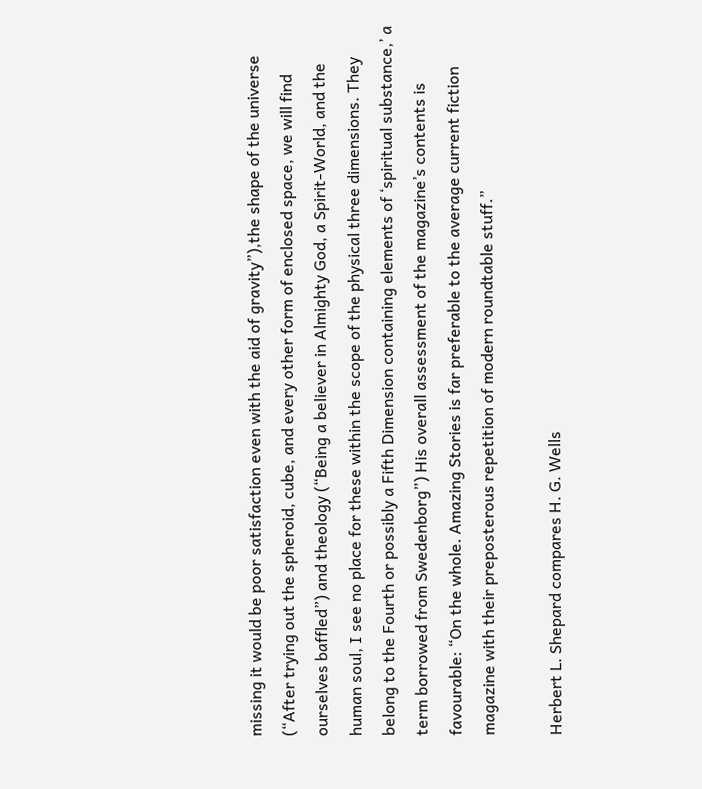missing it would be poor satisfaction even with the aid of gravity”),the shape of the universe (“After trying out the spheroid, cube, and every other form of enclosed space, we will find ourselves baffled”) and theology (“Being a believer in Almighty God, a Spirit-World, and the human soul, I see no place for these within the scope of the physical three dimensions. They belong to the Fourth or possibly a Fifth Dimension containing elements of ‘spiritual substance,’ a term borrowed from Swedenborg”) His overall assessment of the magazine’s contents is favourable: “On the whole. Amazing Stories is far preferable to the average current fiction magazine with their preposterous repetition of modern roundtable stuff.”

Herbert L. Shepard compares H. G. Wells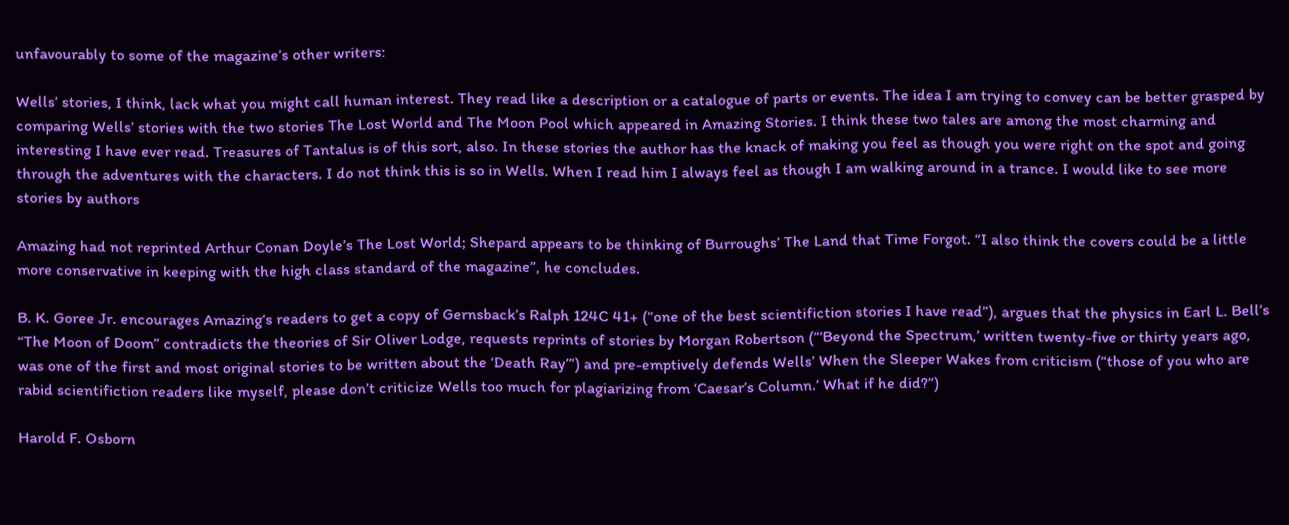unfavourably to some of the magazine’s other writers:

Wells’ stories, I think, lack what you might call human interest. They read like a description or a catalogue of parts or events. The idea I am trying to convey can be better grasped by comparing Wells’ stories with the two stories The Lost World and The Moon Pool which appeared in Amazing Stories. I think these two tales are among the most charming and interesting I have ever read. Treasures of Tantalus is of this sort, also. In these stories the author has the knack of making you feel as though you were right on the spot and going through the adventures with the characters. I do not think this is so in Wells. When I read him I always feel as though I am walking around in a trance. I would like to see more stories by authors

Amazing had not reprinted Arthur Conan Doyle’s The Lost World; Shepard appears to be thinking of Burroughs’ The Land that Time Forgot. “I also think the covers could be a little more conservative in keeping with the high class standard of the magazine”, he concludes.

B. K. Goree Jr. encourages Amazing‘s readers to get a copy of Gernsback’s Ralph 124C 41+ (“one of the best scientifiction stories I have read”), argues that the physics in Earl L. Bell’s “The Moon of Doom” contradicts the theories of Sir Oliver Lodge, requests reprints of stories by Morgan Robertson (“‘Beyond the Spectrum,’ written twenty-five or thirty years ago, was one of the first and most original stories to be written about the ‘Death Ray’”) and pre-emptively defends Wells’ When the Sleeper Wakes from criticism (“those of you who are rabid scientifiction readers like myself, please don’t criticize Wells too much for plagiarizing from ‘Caesar’s Column.’ What if he did?”)

Harold F. Osborn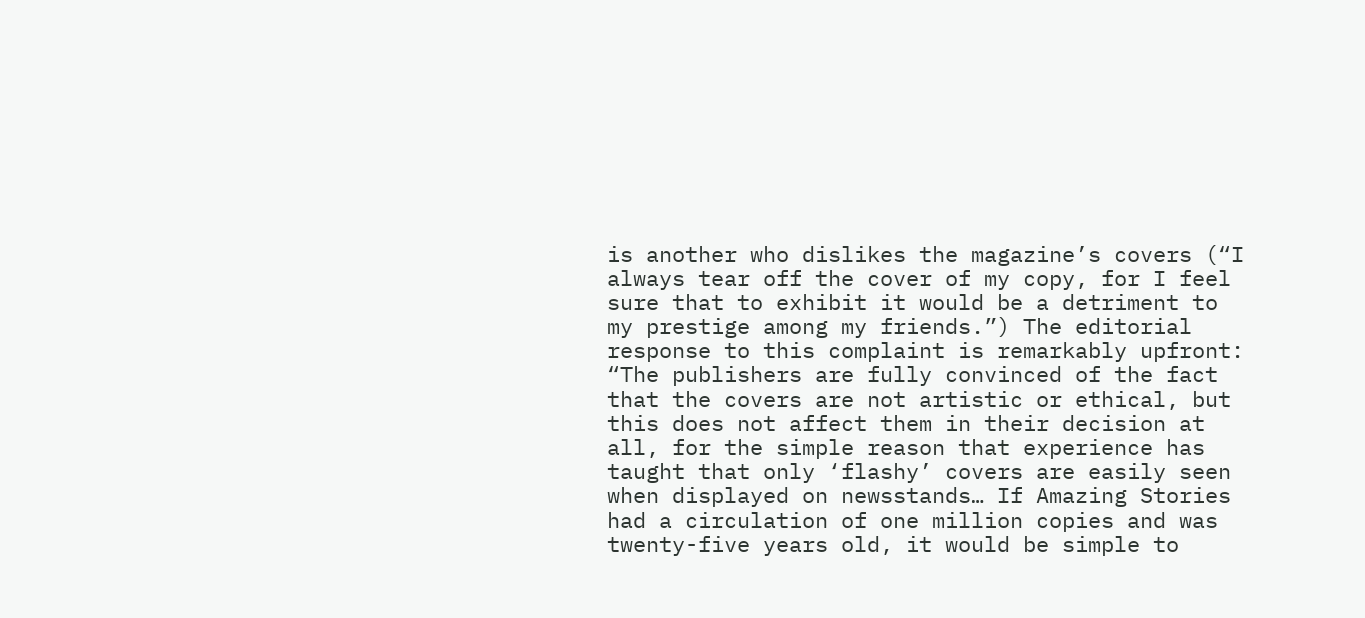is another who dislikes the magazine’s covers (“I always tear off the cover of my copy, for I feel sure that to exhibit it would be a detriment to my prestige among my friends.”) The editorial response to this complaint is remarkably upfront: “The publishers are fully convinced of the fact that the covers are not artistic or ethical, but this does not affect them in their decision at all, for the simple reason that experience has taught that only ‘flashy’ covers are easily seen when displayed on newsstands… If Amazing Stories had a circulation of one million copies and was twenty-five years old, it would be simple to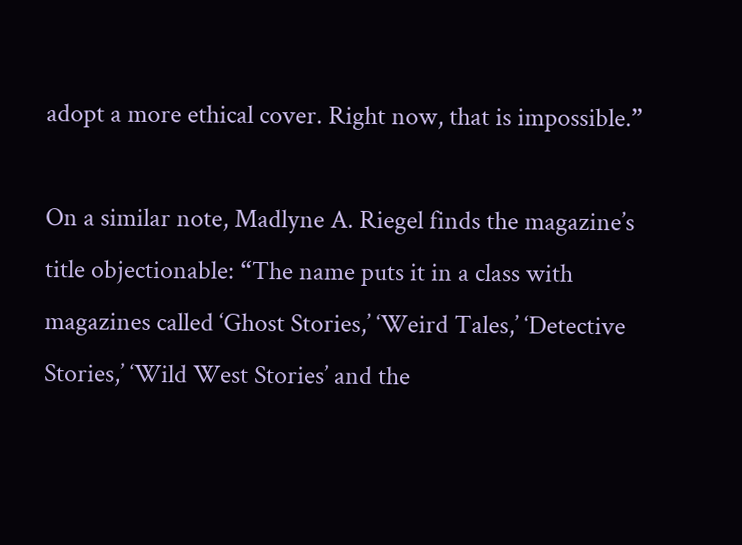adopt a more ethical cover. Right now, that is impossible.”

On a similar note, Madlyne A. Riegel finds the magazine’s title objectionable: “The name puts it in a class with magazines called ‘Ghost Stories,’ ‘Weird Tales,’ ‘Detective Stories,’ ‘Wild West Stories’ and the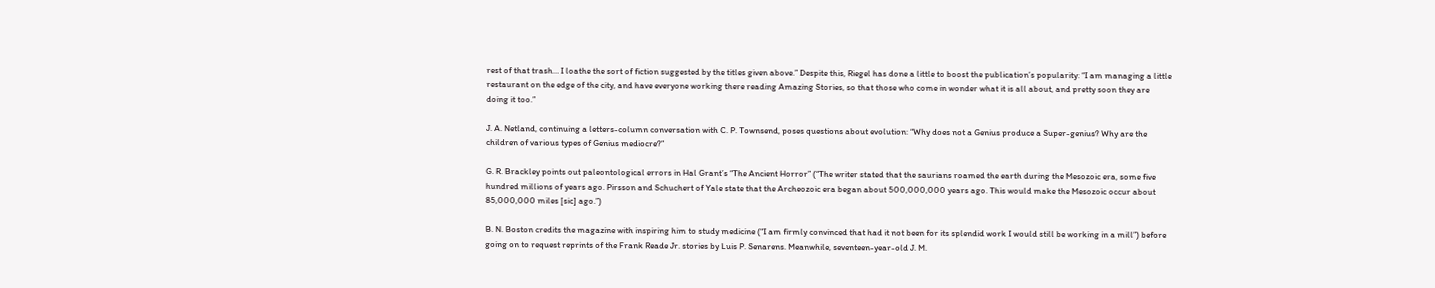rest of that trash… I loathe the sort of fiction suggested by the titles given above.” Despite this, Riegel has done a little to boost the publication’s popularity: “I am managing a little restaurant on the edge of the city, and have everyone working there reading Amazing Stories, so that those who come in wonder what it is all about, and pretty soon they are doing it too.”

J. A. Netland, continuing a letters-column conversation with C. P. Townsend, poses questions about evolution: “Why does not a Genius produce a Super-genius? Why are the children of various types of Genius mediocre?”

G. R. Brackley points out paleontological errors in Hal Grant’s “The Ancient Horror” (“The writer stated that the saurians roamed the earth during the Mesozoic era, some five hundred millions of years ago. Pirsson and Schuchert of Yale state that the Archeozoic era began about 500,000,000 years ago. This would make the Mesozoic occur about 85,000,000 miles [sic] ago.”)

B. N. Boston credits the magazine with inspiring him to study medicine (“I am firmly convinced that had it not been for its splendid work I would still be working in a mill”) before going on to request reprints of the Frank Reade Jr. stories by Luis P. Senarens. Meanwhile, seventeen-year-old J. M.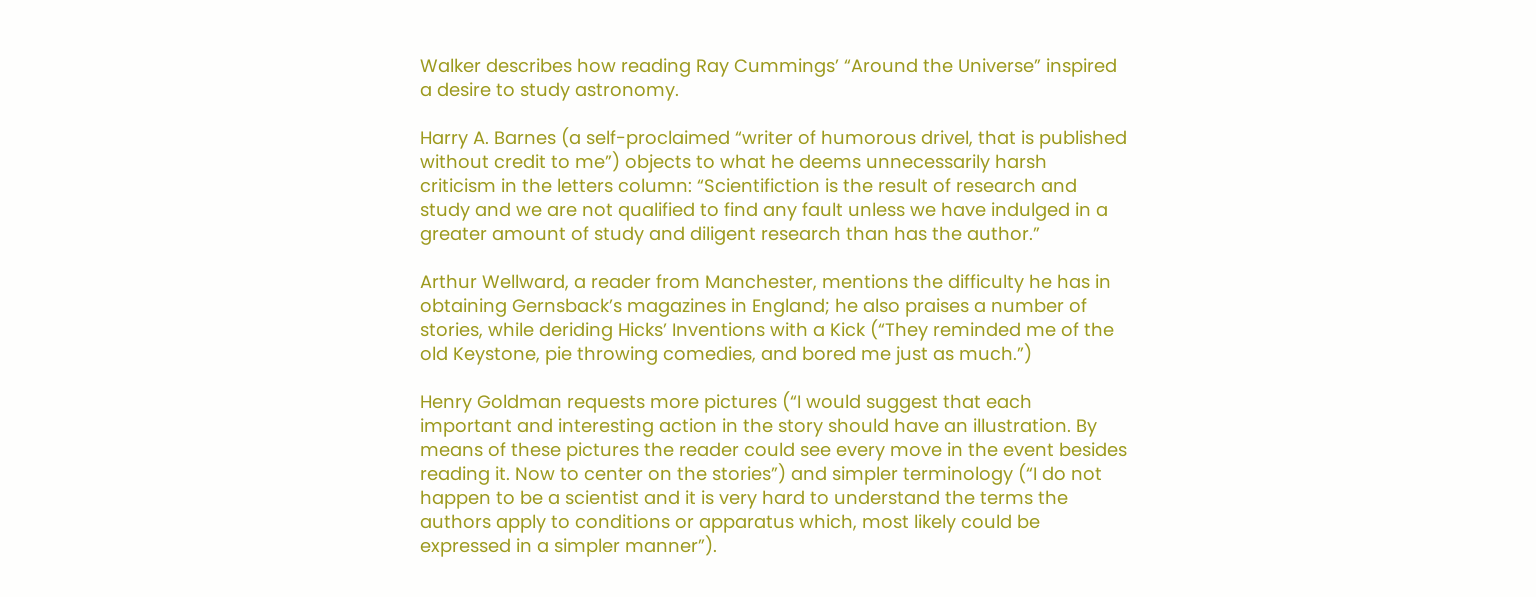Walker describes how reading Ray Cummings’ “Around the Universe” inspired a desire to study astronomy.

Harry A. Barnes (a self-proclaimed “writer of humorous drivel, that is published without credit to me”) objects to what he deems unnecessarily harsh criticism in the letters column: “Scientifiction is the result of research and study and we are not qualified to find any fault unless we have indulged in a greater amount of study and diligent research than has the author.”

Arthur Wellward, a reader from Manchester, mentions the difficulty he has in obtaining Gernsback’s magazines in England; he also praises a number of stories, while deriding Hicks’ Inventions with a Kick (“They reminded me of the old Keystone, pie throwing comedies, and bored me just as much.”)

Henry Goldman requests more pictures (“I would suggest that each important and interesting action in the story should have an illustration. By means of these pictures the reader could see every move in the event besides reading it. Now to center on the stories”) and simpler terminology (“I do not happen to be a scientist and it is very hard to understand the terms the authors apply to conditions or apparatus which, most likely could be expressed in a simpler manner”).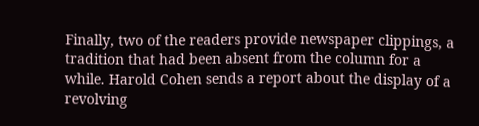Finally, two of the readers provide newspaper clippings, a tradition that had been absent from the column for a while. Harold Cohen sends a report about the display of a revolving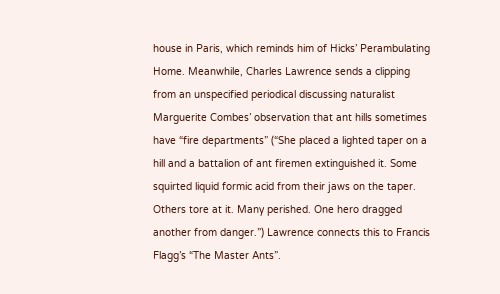house in Paris, which reminds him of Hicks’ Perambulating Home. Meanwhile, Charles Lawrence sends a clipping from an unspecified periodical discussing naturalist Marguerite Combes’ observation that ant hills sometimes have “fire departments” (“She placed a lighted taper on a hill and a battalion of ant firemen extinguished it. Some squirted liquid formic acid from their jaws on the taper. Others tore at it. Many perished. One hero dragged another from danger.”) Lawrence connects this to Francis Flagg’s “The Master Ants”.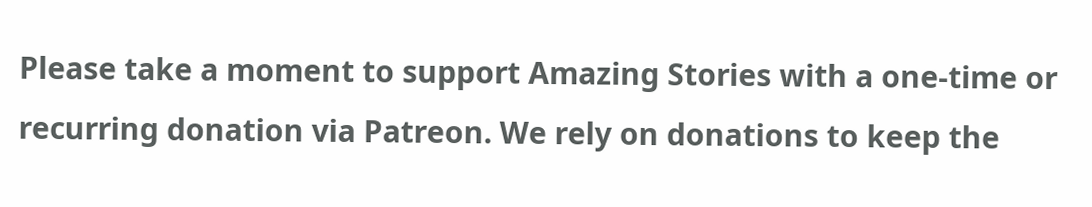Please take a moment to support Amazing Stories with a one-time or recurring donation via Patreon. We rely on donations to keep the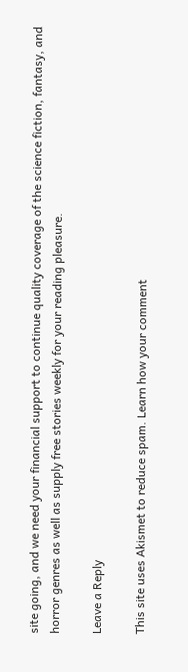site going, and we need your financial support to continue quality coverage of the science fiction, fantasy, and horror genres as well as supply free stories weekly for your reading pleasure.

Leave a Reply

This site uses Akismet to reduce spam. Learn how your comment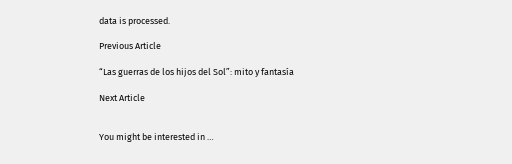data is processed.

Previous Article

“Las guerras de los hijos del Sol”: mito y fantasía

Next Article


You might be interested in …